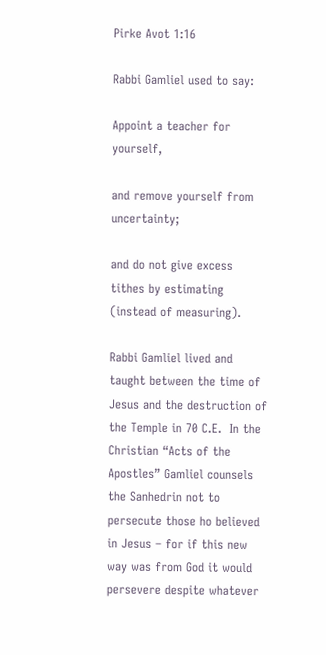Pirke Avot 1:16

Rabbi Gamliel used to say:

Appoint a teacher for yourself,

and remove yourself from uncertainty;

and do not give excess tithes by estimating (instead of measuring).

Rabbi Gamliel lived and taught between the time of Jesus and the destruction of the Temple in 70 C.E.  In the Christian “Acts of the Apostles” Gamliel counsels the Sanhedrin not to persecute those ho believed in Jesus – for if this new way was from God it would persevere despite whatever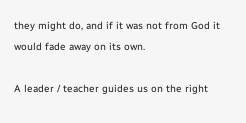they might do, and if it was not from God it would fade away on its own.

A leader / teacher guides us on the right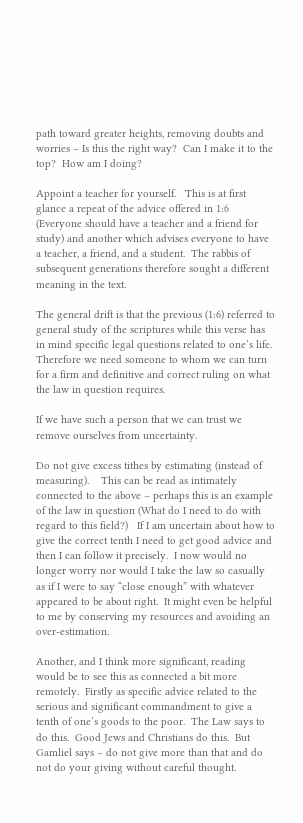path toward greater heights, removing doubts and worries – Is this the right way?  Can I make it to the top?  How am I doing?

Appoint a teacher for yourself.   This is at first glance a repeat of the advice offered in 1:6 (Everyone should have a teacher and a friend for study) and another which advises everyone to have a teacher, a friend, and a student.  The rabbis of subsequent generations therefore sought a different meaning in the text.

The general drift is that the previous (1:6) referred to general study of the scriptures while this verse has in mind specific legal questions related to one’s life.  Therefore we need someone to whom we can turn for a firm and definitive and correct ruling on what the law in question requires.

If we have such a person that we can trust we remove ourselves from uncertainty.

Do not give excess tithes by estimating (instead of measuring).    This can be read as intimately connected to the above – perhaps this is an example of the law in question (What do I need to do with regard to this field?)   If I am uncertain about how to give the correct tenth I need to get good advice and then I can follow it precisely.  I now would no longer worry nor would I take the law so casually as if I were to say “close enough” with whatever appeared to be about right.  It might even be helpful to me by conserving my resources and avoiding an over-estimation.

Another, and I think more significant, reading would be to see this as connected a bit more remotely.  Firstly as specific advice related to the serious and significant commandment to give a tenth of one’s goods to the poor.  The Law says to do this.  Good Jews and Christians do this.  But Gamliel says – do not give more than that and do not do your giving without careful thought.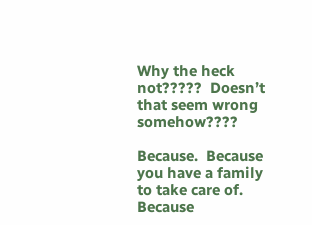Why the heck not?????  Doesn’t that seem wrong somehow????

Because.  Because you have a family to take care of.  Because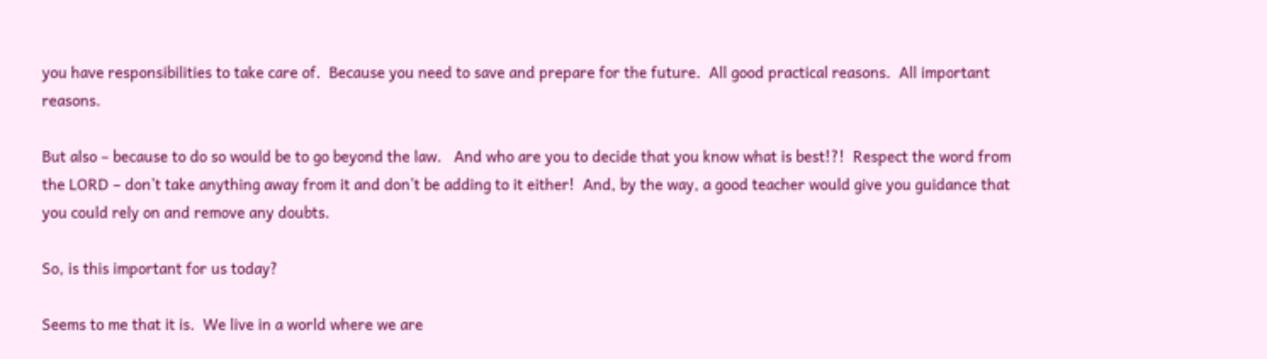you have responsibilities to take care of.  Because you need to save and prepare for the future.  All good practical reasons.  All important reasons.

But also – because to do so would be to go beyond the law.   And who are you to decide that you know what is best!?!  Respect the word from the LORD – don’t take anything away from it and don’t be adding to it either!  And, by the way, a good teacher would give you guidance that you could rely on and remove any doubts.

So, is this important for us today?

Seems to me that it is.  We live in a world where we are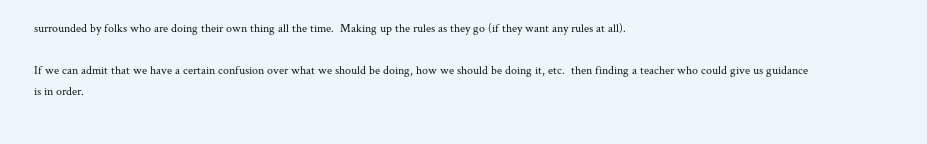surrounded by folks who are doing their own thing all the time.  Making up the rules as they go (if they want any rules at all).

If we can admit that we have a certain confusion over what we should be doing, how we should be doing it, etc.  then finding a teacher who could give us guidance is in order.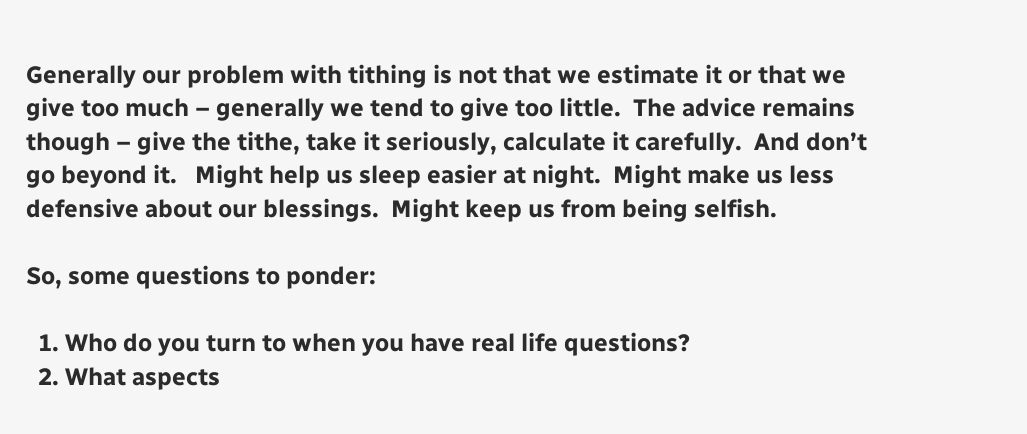Generally our problem with tithing is not that we estimate it or that we give too much – generally we tend to give too little.  The advice remains though – give the tithe, take it seriously, calculate it carefully.  And don’t go beyond it.   Might help us sleep easier at night.  Might make us less defensive about our blessings.  Might keep us from being selfish.

So, some questions to ponder:

  1. Who do you turn to when you have real life questions?
  2. What aspects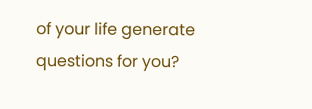of your life generate questions for you?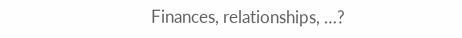Finances, relationships, …?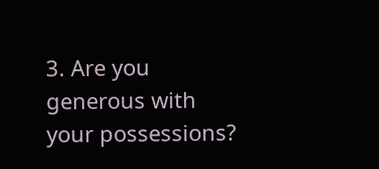3. Are you generous with your possessions?